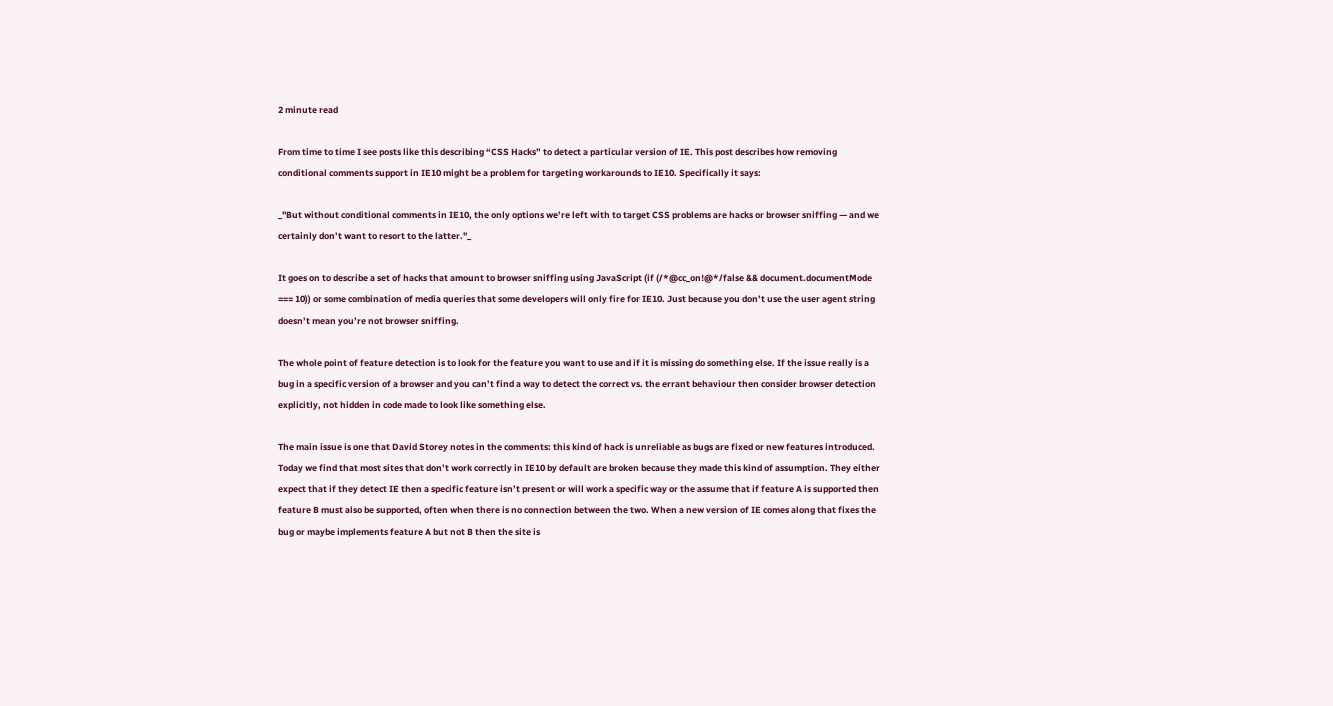2 minute read

From time to time I see posts like this describing “CSS Hacks” to detect a particular version of IE. This post describes how removing conditional comments support in IE10 might be a problem for targeting workarounds to IE10. Specifically it says:

_"But without conditional comments in IE10, the only options we’re left with to target CSS problems are hacks or browser sniffing — and we certainly don’t want to resort to the latter."_

It goes on to describe a set of hacks that amount to browser sniffing using JavaScript (if (/*@cc_on!@*/false && document.documentMode === 10)) or some combination of media queries that some developers will only fire for IE10. Just because you don’t use the user agent string doesn’t mean you’re not browser sniffing.

The whole point of feature detection is to look for the feature you want to use and if it is missing do something else. If the issue really is a bug in a specific version of a browser and you can’t find a way to detect the correct vs. the errant behaviour then consider browser detection explicitly, not hidden in code made to look like something else.

The main issue is one that David Storey notes in the comments: this kind of hack is unreliable as bugs are fixed or new features introduced. Today we find that most sites that don’t work correctly in IE10 by default are broken because they made this kind of assumption. They either expect that if they detect IE then a specific feature isn’t present or will work a specific way or the assume that if feature A is supported then feature B must also be supported, often when there is no connection between the two. When a new version of IE comes along that fixes the bug or maybe implements feature A but not B then the site is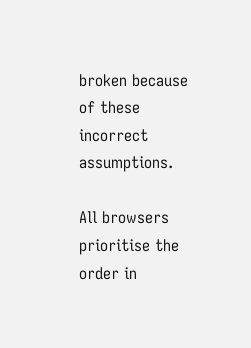broken because of these incorrect assumptions.

All browsers prioritise the order in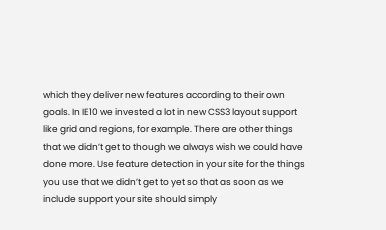which they deliver new features according to their own goals. In IE10 we invested a lot in new CSS3 layout support like grid and regions, for example. There are other things that we didn’t get to though we always wish we could have done more. Use feature detection in your site for the things you use that we didn’t get to yet so that as soon as we include support your site should simply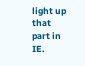light up that part in IE.